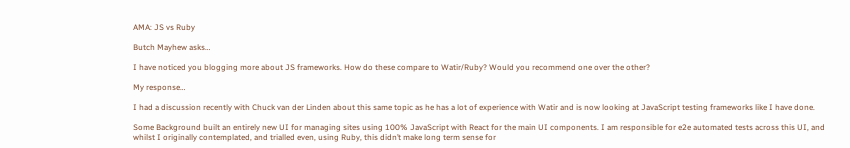AMA: JS vs Ruby

Butch Mayhew asks…

I have noticed you blogging more about JS frameworks. How do these compare to Watir/Ruby? Would you recommend one over the other?

My response…

I had a discussion recently with Chuck van der Linden about this same topic as he has a lot of experience with Watir and is now looking at JavaScript testing frameworks like I have done.

Some Background built an entirely new UI for managing sites using 100% JavaScript with React for the main UI components. I am responsible for e2e automated tests across this UI, and whilst I originally contemplated, and trialled even, using Ruby, this didn’t make long term sense for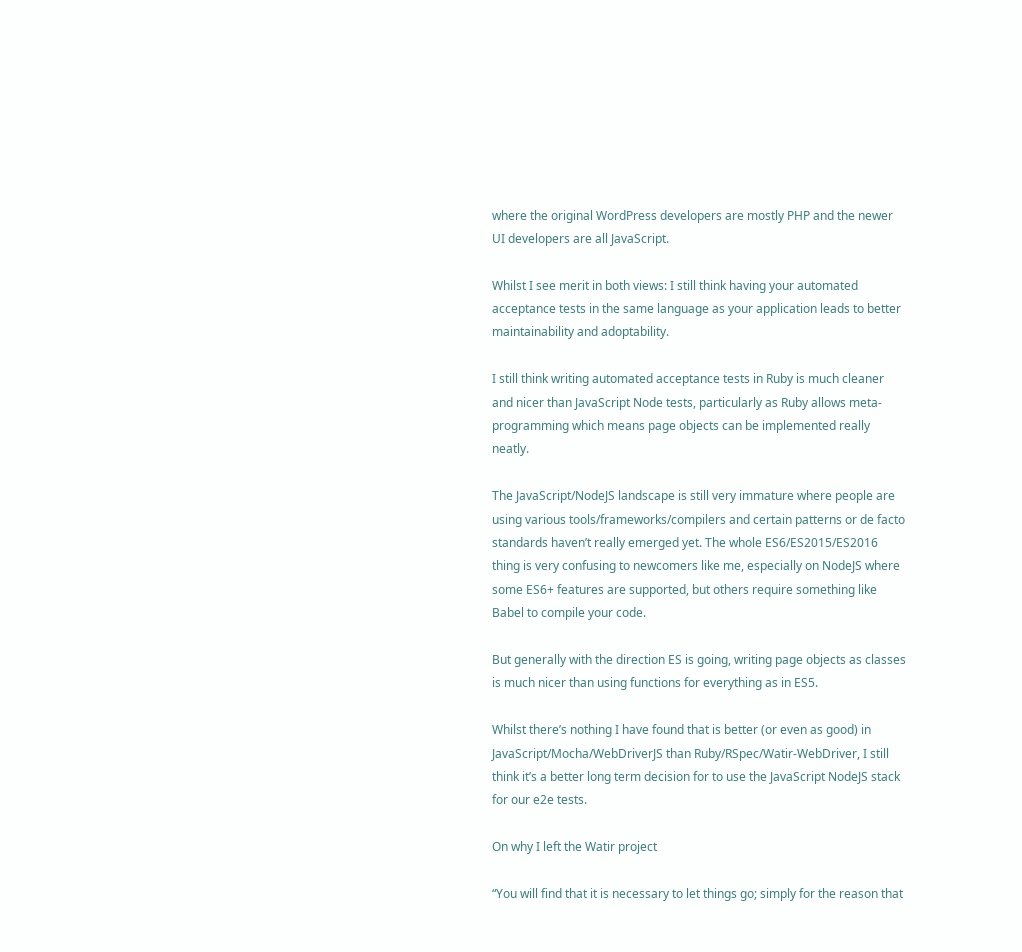where the original WordPress developers are mostly PHP and the newer UI developers are all JavaScript.

Whilst I see merit in both views: I still think having your automated acceptance tests in the same language as your application leads to better maintainability and adoptability.

I still think writing automated acceptance tests in Ruby is much cleaner and nicer than JavaScript Node tests, particularly as Ruby allows meta-programming which means page objects can be implemented really neatly.

The JavaScript/NodeJS landscape is still very immature where people are using various tools/frameworks/compilers and certain patterns or de facto standards haven’t really emerged yet. The whole ES6/ES2015/ES2016 thing is very confusing to newcomers like me, especially on NodeJS where some ES6+ features are supported, but others require something like Babel to compile your code.

But generally with the direction ES is going, writing page objects as classes is much nicer than using functions for everything as in ES5.

Whilst there’s nothing I have found that is better (or even as good) in JavaScript/Mocha/WebDriverJS than Ruby/RSpec/Watir-WebDriver, I still think it’s a better long term decision for to use the JavaScript NodeJS stack for our e2e tests.

On why I left the Watir project

“You will find that it is necessary to let things go; simply for the reason that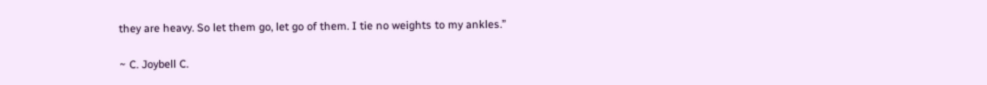they are heavy. So let them go, let go of them. I tie no weights to my ankles.”

~ C. Joybell C.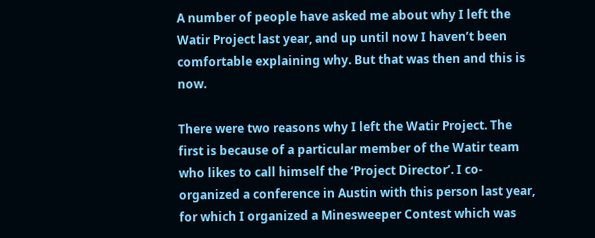A number of people have asked me about why I left the Watir Project last year, and up until now I haven’t been comfortable explaining why. But that was then and this is now.

There were two reasons why I left the Watir Project. The first is because of a particular member of the Watir team who likes to call himself the ‘Project Director’. I co-organized a conference in Austin with this person last year, for which I organized a Minesweeper Contest which was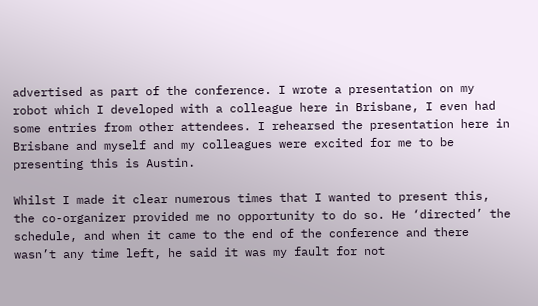advertised as part of the conference. I wrote a presentation on my robot which I developed with a colleague here in Brisbane, I even had some entries from other attendees. I rehearsed the presentation here in Brisbane and myself and my colleagues were excited for me to be presenting this is Austin.

Whilst I made it clear numerous times that I wanted to present this, the co-organizer provided me no opportunity to do so. He ‘directed’ the schedule, and when it came to the end of the conference and there wasn’t any time left, he said it was my fault for not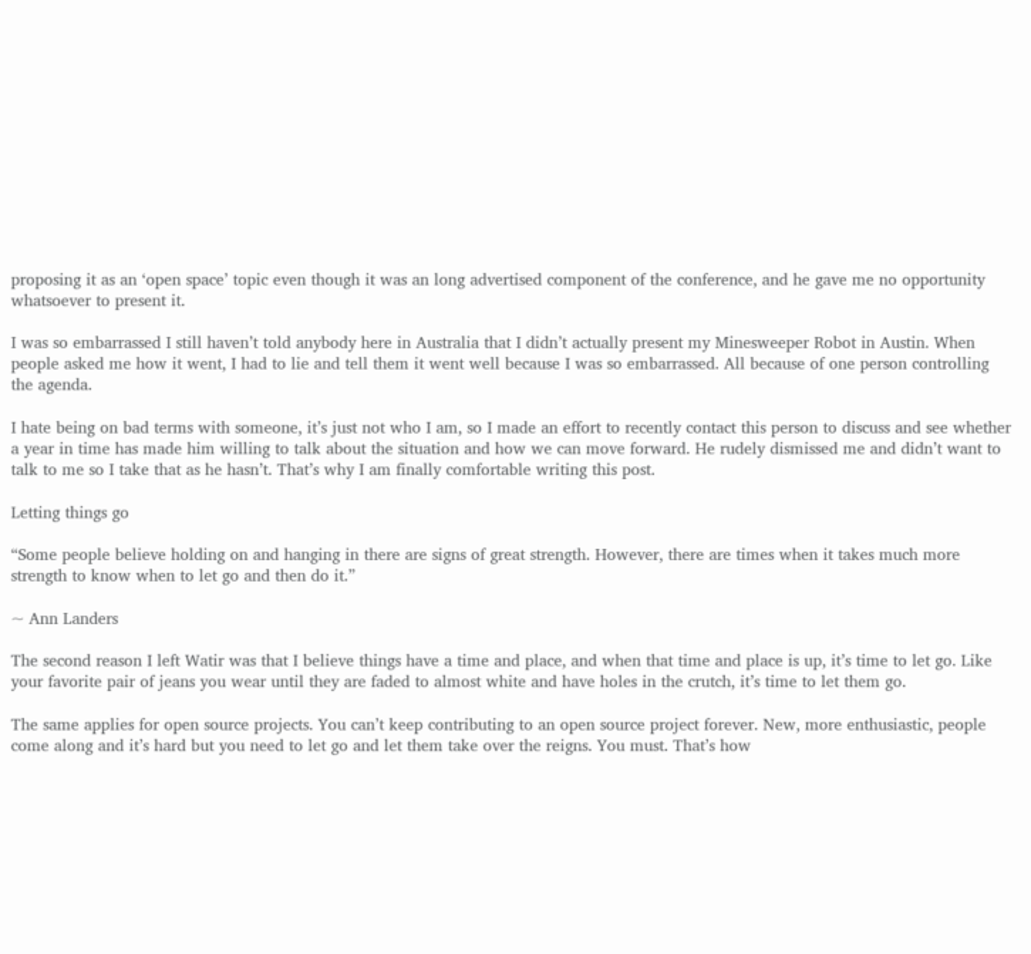proposing it as an ‘open space’ topic even though it was an long advertised component of the conference, and he gave me no opportunity whatsoever to present it.

I was so embarrassed I still haven’t told anybody here in Australia that I didn’t actually present my Minesweeper Robot in Austin. When people asked me how it went, I had to lie and tell them it went well because I was so embarrassed. All because of one person controlling the agenda.

I hate being on bad terms with someone, it’s just not who I am, so I made an effort to recently contact this person to discuss and see whether a year in time has made him willing to talk about the situation and how we can move forward. He rudely dismissed me and didn’t want to talk to me so I take that as he hasn’t. That’s why I am finally comfortable writing this post.

Letting things go

“Some people believe holding on and hanging in there are signs of great strength. However, there are times when it takes much more strength to know when to let go and then do it.”

~ Ann Landers

The second reason I left Watir was that I believe things have a time and place, and when that time and place is up, it’s time to let go. Like your favorite pair of jeans you wear until they are faded to almost white and have holes in the crutch, it’s time to let them go.

The same applies for open source projects. You can’t keep contributing to an open source project forever. New, more enthusiastic, people come along and it’s hard but you need to let go and let them take over the reigns. You must. That’s how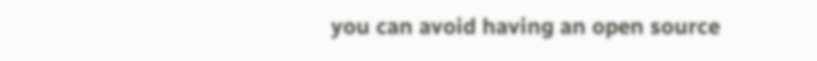you can avoid having an open source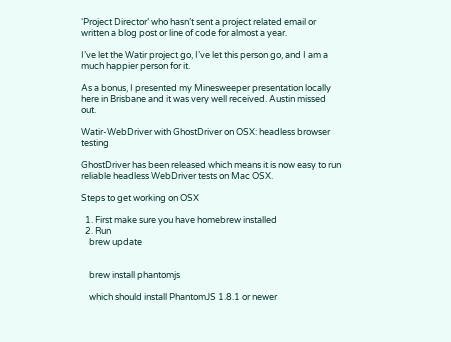‘Project Director’ who hasn’t sent a project related email or written a blog post or line of code for almost a year.

I’ve let the Watir project go, I’ve let this person go, and I am a much happier person for it.

As a bonus, I presented my Minesweeper presentation locally here in Brisbane and it was very well received. Austin missed out.

Watir-WebDriver with GhostDriver on OSX: headless browser testing

GhostDriver has been released which means it is now easy to run reliable headless WebDriver tests on Mac OSX.

Steps to get working on OSX

  1. First make sure you have homebrew installed
  2. Run
    brew update


    brew install phantomjs

    which should install PhantomJS 1.8.1 or newer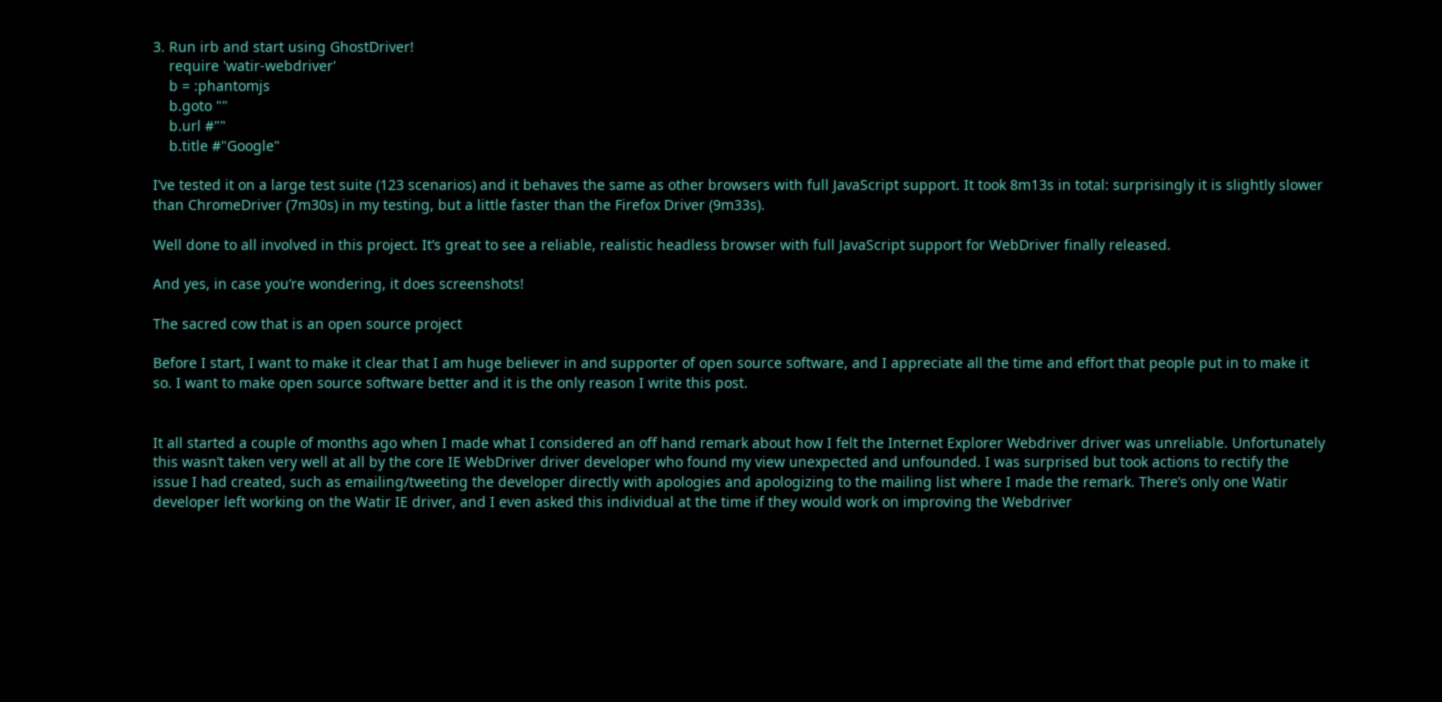3. Run irb and start using GhostDriver!
    require 'watir-webdriver'
    b = :phantomjs
    b.goto ""
    b.url #""
    b.title #"Google"

I’ve tested it on a large test suite (123 scenarios) and it behaves the same as other browsers with full JavaScript support. It took 8m13s in total: surprisingly it is slightly slower than ChromeDriver (7m30s) in my testing, but a little faster than the Firefox Driver (9m33s).

Well done to all involved in this project. It’s great to see a reliable, realistic headless browser with full JavaScript support for WebDriver finally released.

And yes, in case you’re wondering, it does screenshots!

The sacred cow that is an open source project

Before I start, I want to make it clear that I am huge believer in and supporter of open source software, and I appreciate all the time and effort that people put in to make it so. I want to make open source software better and it is the only reason I write this post.


It all started a couple of months ago when I made what I considered an off hand remark about how I felt the Internet Explorer Webdriver driver was unreliable. Unfortunately this wasn’t taken very well at all by the core IE WebDriver driver developer who found my view unexpected and unfounded. I was surprised but took actions to rectify the issue I had created, such as emailing/tweeting the developer directly with apologies and apologizing to the mailing list where I made the remark. There’s only one Watir developer left working on the Watir IE driver, and I even asked this individual at the time if they would work on improving the Webdriver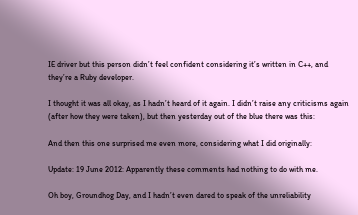IE driver but this person didn’t feel confident considering it’s written in C++, and they’re a Ruby developer.

I thought it was all okay, as I hadn’t heard of it again. I didn’t raise any criticisms again (after how they were taken), but then yesterday out of the blue there was this:

And then this one surprised me even more, considering what I did originally:

Update: 19 June 2012: Apparently these comments had nothing to do with me.

Oh boy, Groundhog Day, and I hadn’t even dared to speak of the unreliability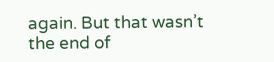again. But that wasn’t the end of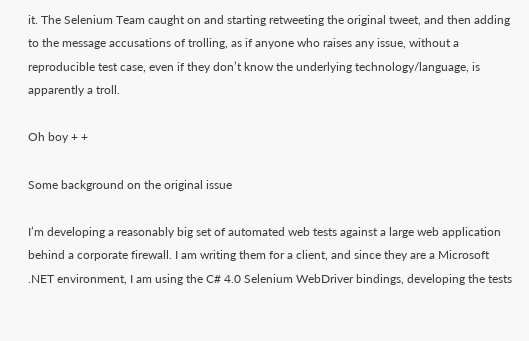it. The Selenium Team caught on and starting retweeting the original tweet, and then adding to the message accusations of trolling, as if anyone who raises any issue, without a reproducible test case, even if they don’t know the underlying technology/language, is apparently a troll.

Oh boy + +

Some background on the original issue

I’m developing a reasonably big set of automated web tests against a large web application behind a corporate firewall. I am writing them for a client, and since they are a Microsoft .NET environment, I am using the C# 4.0 Selenium WebDriver bindings, developing the tests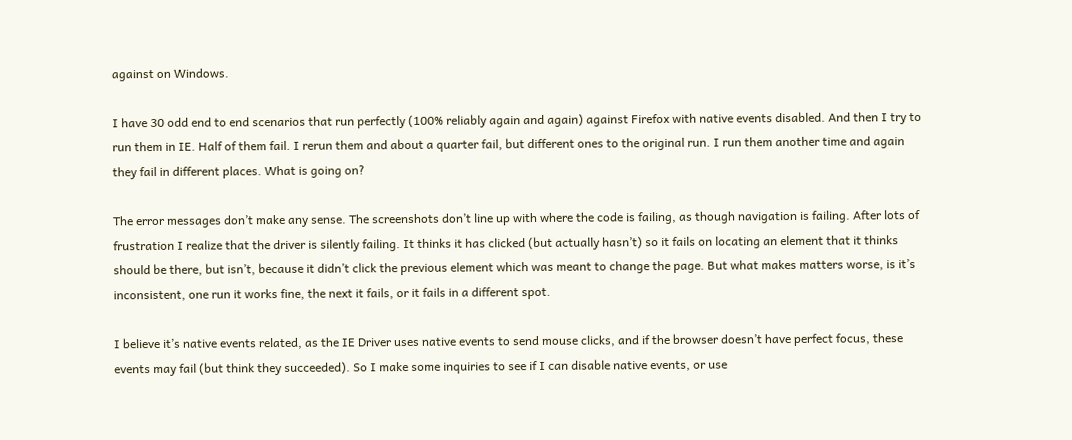against on Windows.

I have 30 odd end to end scenarios that run perfectly (100% reliably again and again) against Firefox with native events disabled. And then I try to run them in IE. Half of them fail. I rerun them and about a quarter fail, but different ones to the original run. I run them another time and again they fail in different places. What is going on?

The error messages don’t make any sense. The screenshots don’t line up with where the code is failing, as though navigation is failing. After lots of frustration I realize that the driver is silently failing. It thinks it has clicked (but actually hasn’t) so it fails on locating an element that it thinks should be there, but isn’t, because it didn’t click the previous element which was meant to change the page. But what makes matters worse, is it’s inconsistent, one run it works fine, the next it fails, or it fails in a different spot.

I believe it’s native events related, as the IE Driver uses native events to send mouse clicks, and if the browser doesn’t have perfect focus, these events may fail (but think they succeeded). So I make some inquiries to see if I can disable native events, or use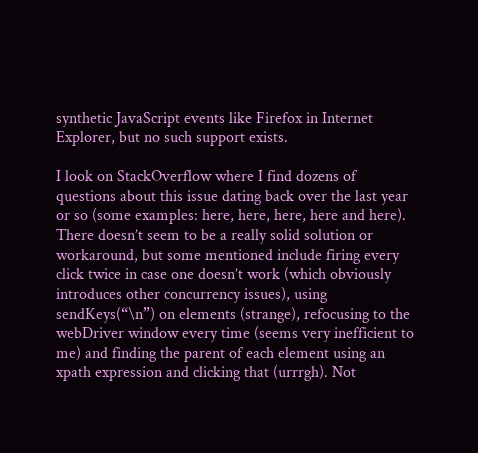synthetic JavaScript events like Firefox in Internet Explorer, but no such support exists.

I look on StackOverflow where I find dozens of questions about this issue dating back over the last year or so (some examples: here, here, here, here and here). There doesn’t seem to be a really solid solution or workaround, but some mentioned include firing every click twice in case one doesn’t work (which obviously introduces other concurrency issues), using sendKeys(“\n”) on elements (strange), refocusing to the webDriver window every time (seems very inefficient to me) and finding the parent of each element using an xpath expression and clicking that (urrrgh). Not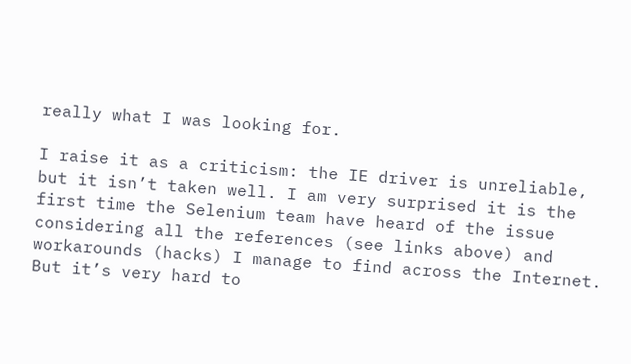really what I was looking for.

I raise it as a criticism: the IE driver is unreliable, but it isn’t taken well. I am very surprised it is the first time the Selenium team have heard of the issue considering all the references (see links above) and workarounds (hacks) I manage to find across the Internet. But it’s very hard to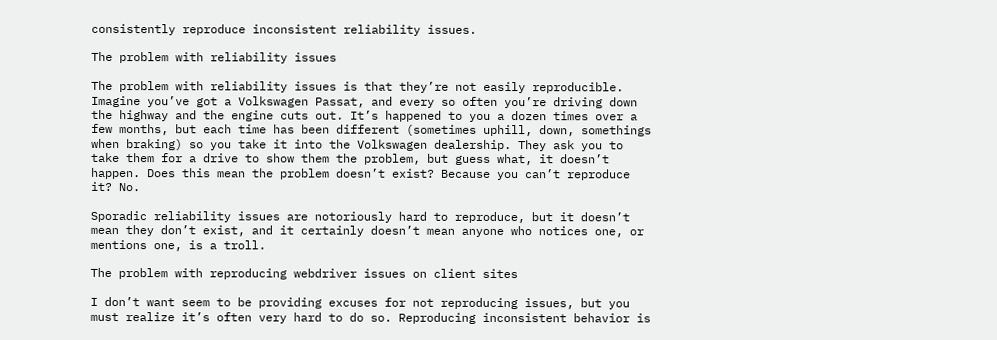consistently reproduce inconsistent reliability issues.

The problem with reliability issues

The problem with reliability issues is that they’re not easily reproducible. Imagine you’ve got a Volkswagen Passat, and every so often you’re driving down the highway and the engine cuts out. It’s happened to you a dozen times over a few months, but each time has been different (sometimes uphill, down, somethings when braking) so you take it into the Volkswagen dealership. They ask you to take them for a drive to show them the problem, but guess what, it doesn’t happen. Does this mean the problem doesn’t exist? Because you can’t reproduce it? No.

Sporadic reliability issues are notoriously hard to reproduce, but it doesn’t mean they don’t exist, and it certainly doesn’t mean anyone who notices one, or mentions one, is a troll.

The problem with reproducing webdriver issues on client sites

I don’t want seem to be providing excuses for not reproducing issues, but you must realize it’s often very hard to do so. Reproducing inconsistent behavior is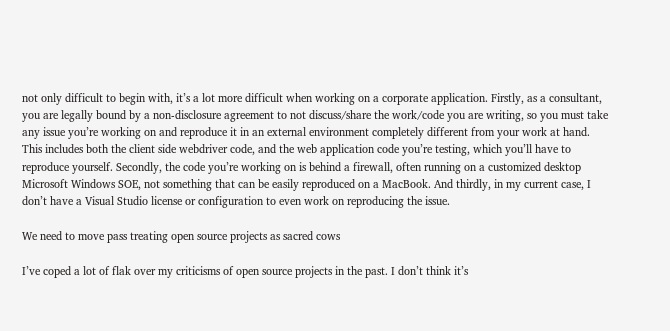not only difficult to begin with, it’s a lot more difficult when working on a corporate application. Firstly, as a consultant, you are legally bound by a non-disclosure agreement to not discuss/share the work/code you are writing, so you must take any issue you’re working on and reproduce it in an external environment completely different from your work at hand. This includes both the client side webdriver code, and the web application code you’re testing, which you’ll have to reproduce yourself. Secondly, the code you’re working on is behind a firewall, often running on a customized desktop Microsoft Windows SOE, not something that can be easily reproduced on a MacBook. And thirdly, in my current case, I don’t have a Visual Studio license or configuration to even work on reproducing the issue.

We need to move pass treating open source projects as sacred cows

I’ve coped a lot of flak over my criticisms of open source projects in the past. I don’t think it’s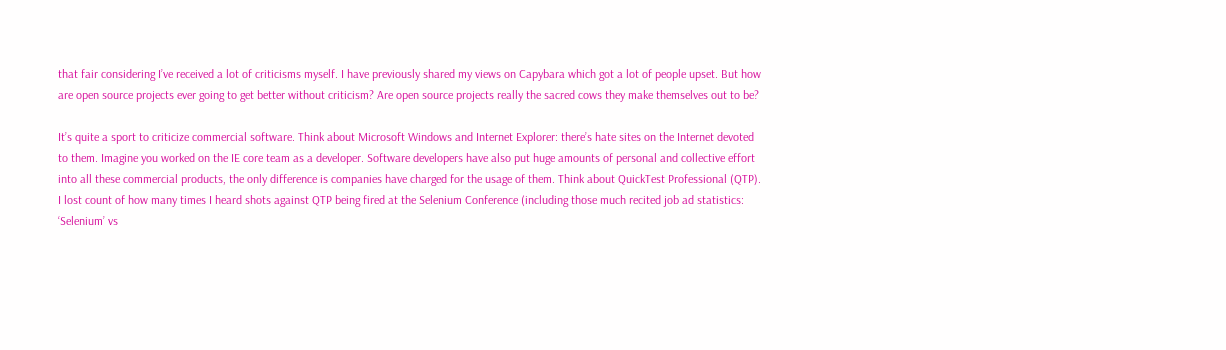that fair considering I’ve received a lot of criticisms myself. I have previously shared my views on Capybara which got a lot of people upset. But how are open source projects ever going to get better without criticism? Are open source projects really the sacred cows they make themselves out to be?

It’s quite a sport to criticize commercial software. Think about Microsoft Windows and Internet Explorer: there’s hate sites on the Internet devoted to them. Imagine you worked on the IE core team as a developer. Software developers have also put huge amounts of personal and collective effort into all these commercial products, the only difference is companies have charged for the usage of them. Think about QuickTest Professional (QTP). I lost count of how many times I heard shots against QTP being fired at the Selenium Conference (including those much recited job ad statistics: ‘Selenium’ vs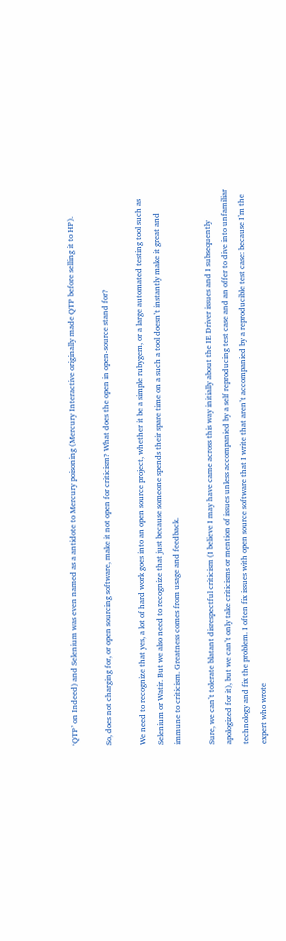‘QTP’ on Indeed) and Selenium was even named as a antidote to Mercury poisoning (Mercury Interactive originally made QTP before selling it to HP).

So, does not charging for, or open sourcing software, make it not open for criticism? What does the open in open-source stand for?

We need to recognize that yes, a lot of hard work goes into an open source project, whether it be a simple rubygem, or a large automated testing tool such as Selenium or Watir. But we also need to recognize that just because someone spends their spare time on a such a tool doesn’t instantly make it great and immune to criticism. Greatness comes from usage and feedback.

Sure, we can’t tolerate blatant disrespectful criticism (I believe I may have came across this way initially about the IE Driver issues and I subsequently apologized for it), but we can’t only take criticisms or mention of issues unless accompanied by a self reproducing test case and an offer to dive into unfamiliar technology and fix the problem. I often fix issues with open source software that I write that aren’t accompanied by a reproducible test case: because I’m the expert who wrote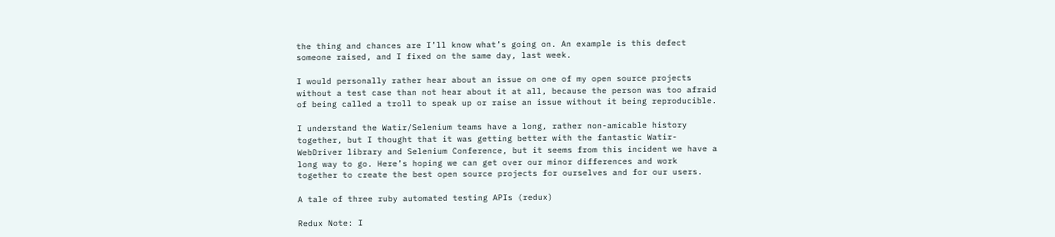the thing and chances are I’ll know what’s going on. An example is this defect someone raised, and I fixed on the same day, last week.

I would personally rather hear about an issue on one of my open source projects without a test case than not hear about it at all, because the person was too afraid of being called a troll to speak up or raise an issue without it being reproducible.

I understand the Watir/Selenium teams have a long, rather non-amicable history together, but I thought that it was getting better with the fantastic Watir-WebDriver library and Selenium Conference, but it seems from this incident we have a long way to go. Here’s hoping we can get over our minor differences and work together to create the best open source projects for ourselves and for our users.

A tale of three ruby automated testing APIs (redux)

Redux Note: I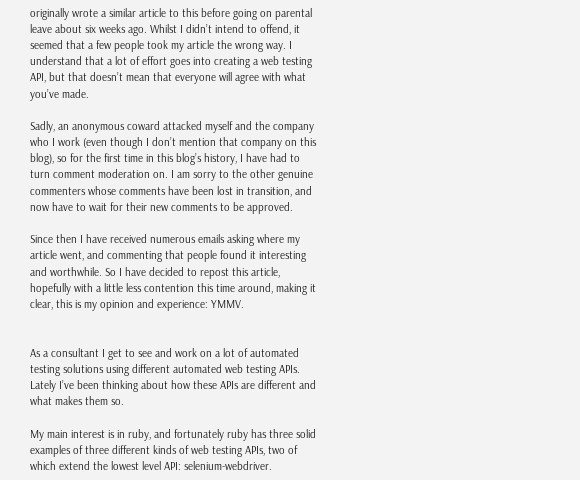originally wrote a similar article to this before going on parental leave about six weeks ago. Whilst I didn’t intend to offend, it seemed that a few people took my article the wrong way. I understand that a lot of effort goes into creating a web testing API, but that doesn’t mean that everyone will agree with what you’ve made.

Sadly, an anonymous coward attacked myself and the company who I work (even though I don’t mention that company on this blog), so for the first time in this blog’s history, I have had to turn comment moderation on. I am sorry to the other genuine commenters whose comments have been lost in transition, and now have to wait for their new comments to be approved.

Since then I have received numerous emails asking where my article went, and commenting that people found it interesting and worthwhile. So I have decided to repost this article, hopefully with a little less contention this time around, making it clear, this is my opinion and experience: YMMV.


As a consultant I get to see and work on a lot of automated testing solutions using different automated web testing APIs. Lately I’ve been thinking about how these APIs are different and what makes them so.

My main interest is in ruby, and fortunately ruby has three solid examples of three different kinds of web testing APIs, two of which extend the lowest level API: selenium-webdriver.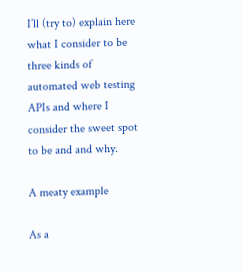I’ll (try to) explain here what I consider to be three kinds of automated web testing APIs and where I consider the sweet spot to be and and why.

A meaty example

As a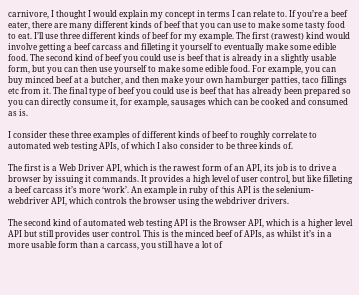carnivore, I thought I would explain my concept in terms I can relate to. If you’re a beef eater, there are many different kinds of beef that you can use to make some tasty food to eat. I’ll use three different kinds of beef for my example. The first (rawest) kind would involve getting a beef carcass and filleting it yourself to eventually make some edible food. The second kind of beef you could use is beef that is already in a slightly usable form, but you can then use yourself to make some edible food. For example, you can buy minced beef at a butcher, and then make your own hamburger patties, taco fillings etc from it. The final type of beef you could use is beef that has already been prepared so you can directly consume it, for example, sausages which can be cooked and consumed as is.

I consider these three examples of different kinds of beef to roughly correlate to automated web testing APIs, of which I also consider to be three kinds of.

The first is a Web Driver API, which is the rawest form of an API, its job is to drive a browser by issuing it commands. It provides a high level of user control, but like filleting a beef carcass it’s more ‘work’. An example in ruby of this API is the selenium-webdriver API, which controls the browser using the webdriver drivers.

The second kind of automated web testing API is the Browser API, which is a higher level API but still provides user control. This is the minced beef of APIs, as whilst it’s in a more usable form than a carcass, you still have a lot of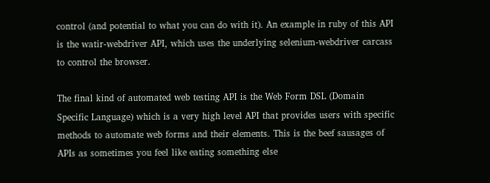control (and potential to what you can do with it). An example in ruby of this API is the watir-webdriver API, which uses the underlying selenium-webdriver carcass to control the browser.

The final kind of automated web testing API is the Web Form DSL (Domain Specific Language) which is a very high level API that provides users with specific methods to automate web forms and their elements. This is the beef sausages of APIs as sometimes you feel like eating something else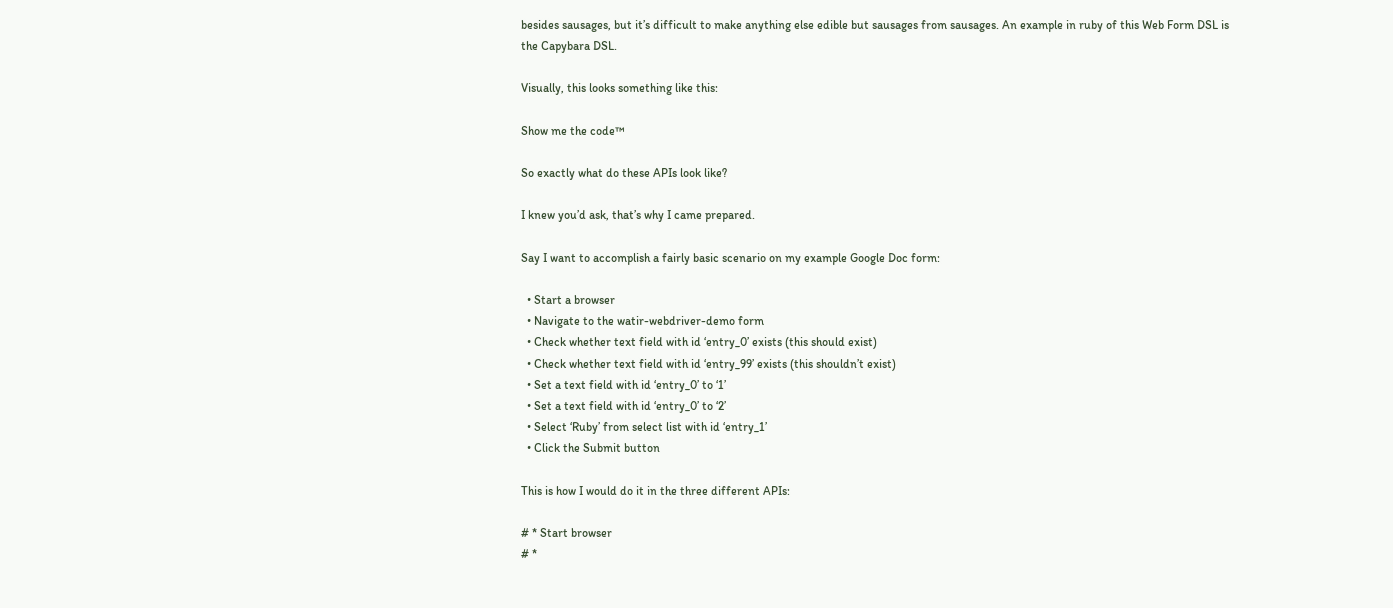besides sausages, but it’s difficult to make anything else edible but sausages from sausages. An example in ruby of this Web Form DSL is the Capybara DSL.

Visually, this looks something like this:

Show me the code™

So exactly what do these APIs look like?

I knew you’d ask, that’s why I came prepared.

Say I want to accomplish a fairly basic scenario on my example Google Doc form:

  • Start a browser
  • Navigate to the watir-webdriver-demo form
  • Check whether text field with id ‘entry_0’ exists (this should exist)
  • Check whether text field with id ‘entry_99’ exists (this shouldn’t exist)
  • Set a text field with id ‘entry_0’ to ‘1’
  • Set a text field with id ‘entry_0’ to ‘2’
  • Select ‘Ruby’ from select list with id ‘entry_1’
  • Click the Submit button

This is how I would do it in the three different APIs:

# * Start browser
# *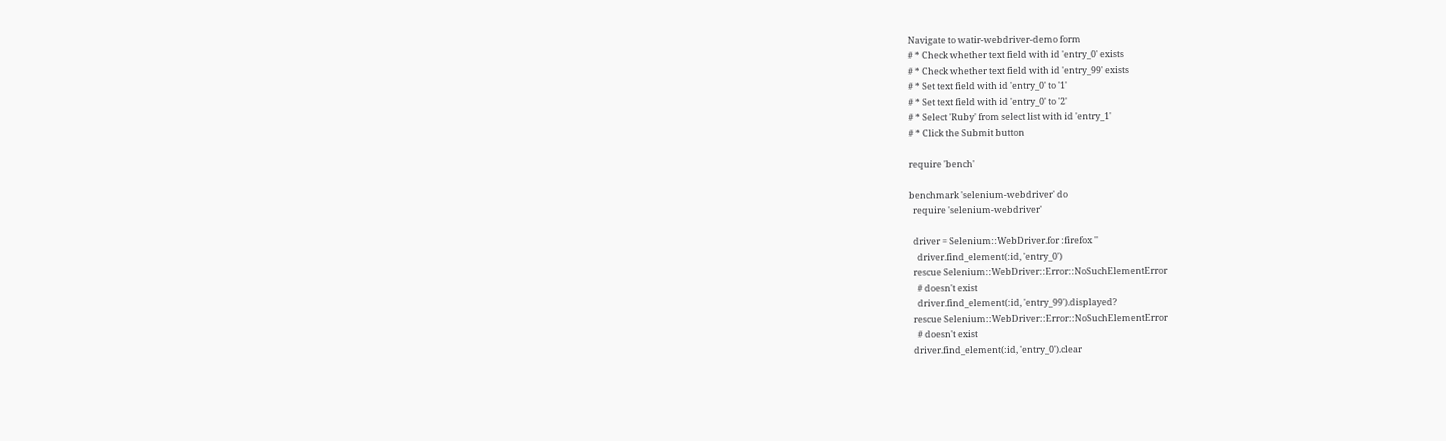Navigate to watir-webdriver-demo form
# * Check whether text field with id 'entry_0' exists
# * Check whether text field with id 'entry_99' exists
# * Set text field with id 'entry_0' to '1'
# * Set text field with id 'entry_0' to '2'
# * Select 'Ruby' from select list with id 'entry_1'
# * Click the Submit button

require 'bench'

benchmark 'selenium-webdriver' do
  require 'selenium-webdriver'

  driver = Selenium::WebDriver.for :firefox ''
    driver.find_element(:id, 'entry_0')
  rescue Selenium::WebDriver::Error::NoSuchElementError
    # doesn't exist
    driver.find_element(:id, 'entry_99').displayed?
  rescue Selenium::WebDriver::Error::NoSuchElementError
    # doesn't exist
  driver.find_element(:id, 'entry_0').clear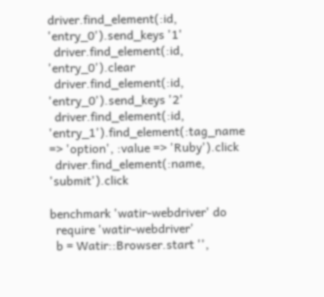driver.find_element(:id, 'entry_0').send_keys '1'
  driver.find_element(:id, 'entry_0').clear
  driver.find_element(:id, 'entry_0').send_keys '2'
  driver.find_element(:id, 'entry_1').find_element(:tag_name => 'option', :value => 'Ruby').click
  driver.find_element(:name, 'submit').click

benchmark 'watir-webdriver' do
  require 'watir-webdriver'
  b = Watir::Browser.start '',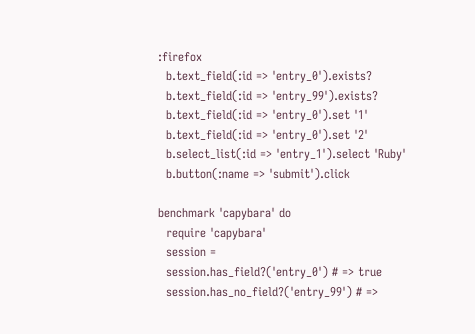:firefox
  b.text_field(:id => 'entry_0').exists?
  b.text_field(:id => 'entry_99').exists?
  b.text_field(:id => 'entry_0').set '1'
  b.text_field(:id => 'entry_0').set '2'
  b.select_list(:id => 'entry_1').select 'Ruby'
  b.button(:name => 'submit').click

benchmark 'capybara' do
  require 'capybara'
  session =
  session.has_field?('entry_0') # => true
  session.has_no_field?('entry_99') # =>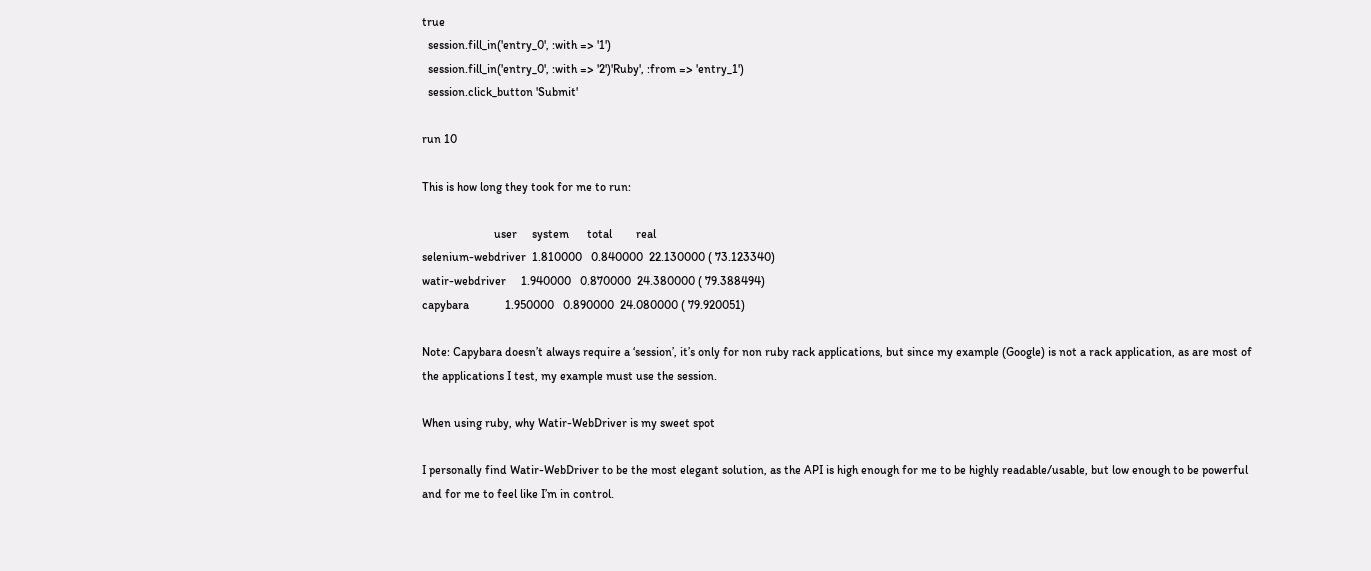true
  session.fill_in('entry_0', :with => '1')
  session.fill_in('entry_0', :with => '2')'Ruby', :from => 'entry_1')
  session.click_button 'Submit'

run 10

This is how long they took for me to run:

                        user     system      total        real
selenium-webdriver  1.810000   0.840000  22.130000 ( 73.123340)
watir-webdriver     1.940000   0.870000  24.380000 ( 79.388494)
capybara            1.950000   0.890000  24.080000 ( 79.920051)

Note: Capybara doesn’t always require a ‘session’, it’s only for non ruby rack applications, but since my example (Google) is not a rack application, as are most of the applications I test, my example must use the session.

When using ruby, why Watir-WebDriver is my sweet spot

I personally find Watir-WebDriver to be the most elegant solution, as the API is high enough for me to be highly readable/usable, but low enough to be powerful and for me to feel like I’m in control.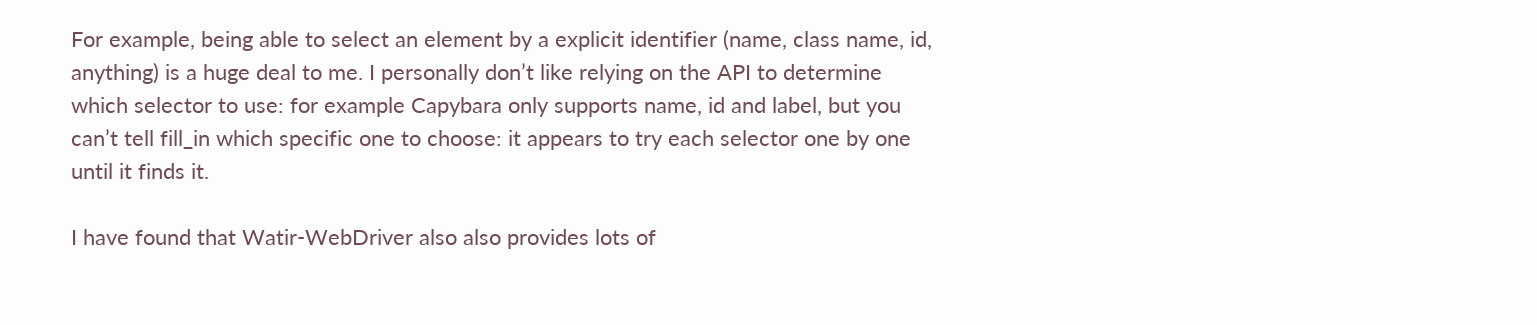For example, being able to select an element by a explicit identifier (name, class name, id, anything) is a huge deal to me. I personally don’t like relying on the API to determine which selector to use: for example Capybara only supports name, id and label, but you can’t tell fill_in which specific one to choose: it appears to try each selector one by one until it finds it.

I have found that Watir-WebDriver also also provides lots of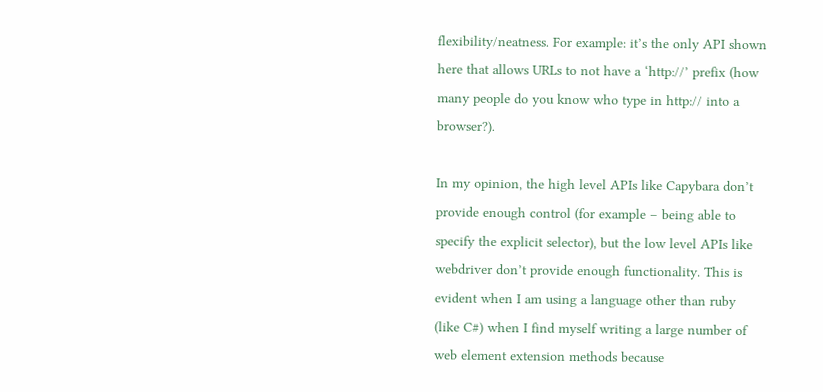flexibility/neatness. For example: it’s the only API shown here that allows URLs to not have a ‘http://’ prefix (how many people do you know who type in http:// into a browser?).

In my opinion, the high level APIs like Capybara don’t provide enough control (for example – being able to specify the explicit selector), but the low level APIs like webdriver don’t provide enough functionality. This is evident when I am using a language other than ruby (like C#) when I find myself writing a large number of web element extension methods because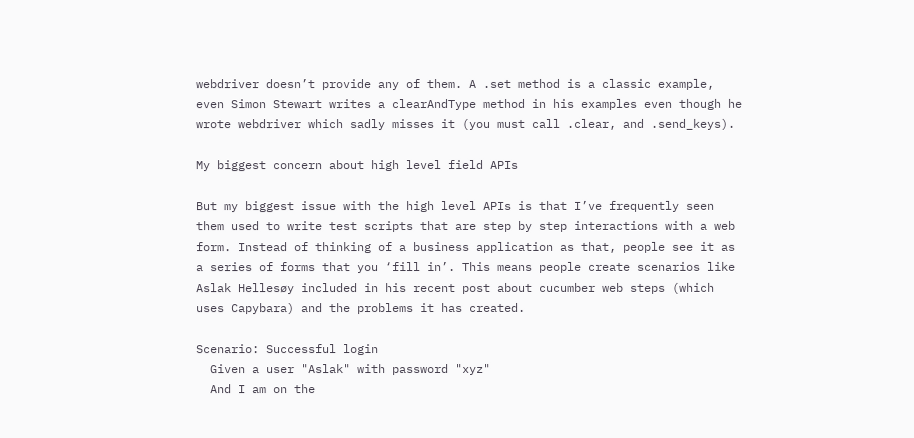webdriver doesn’t provide any of them. A .set method is a classic example, even Simon Stewart writes a clearAndType method in his examples even though he wrote webdriver which sadly misses it (you must call .clear, and .send_keys).

My biggest concern about high level field APIs

But my biggest issue with the high level APIs is that I’ve frequently seen them used to write test scripts that are step by step interactions with a web form. Instead of thinking of a business application as that, people see it as a series of forms that you ‘fill in’. This means people create scenarios like Aslak Hellesøy included in his recent post about cucumber web steps (which uses Capybara) and the problems it has created.

Scenario: Successful login
  Given a user "Aslak" with password "xyz"
  And I am on the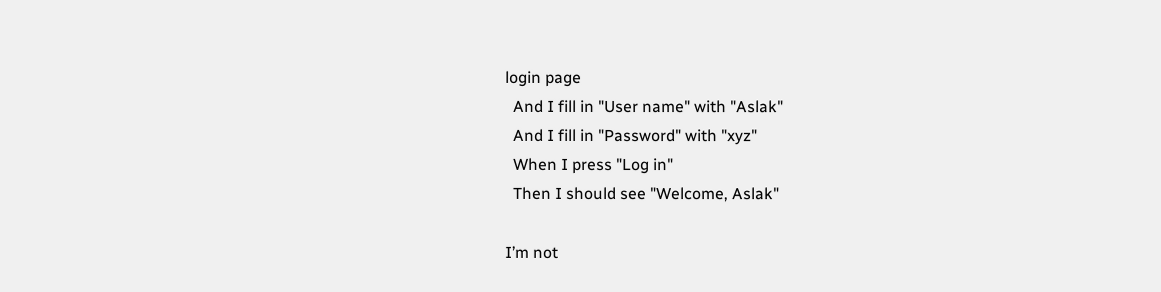login page
  And I fill in "User name" with "Aslak"
  And I fill in "Password" with "xyz"
  When I press "Log in"
  Then I should see "Welcome, Aslak"

I’m not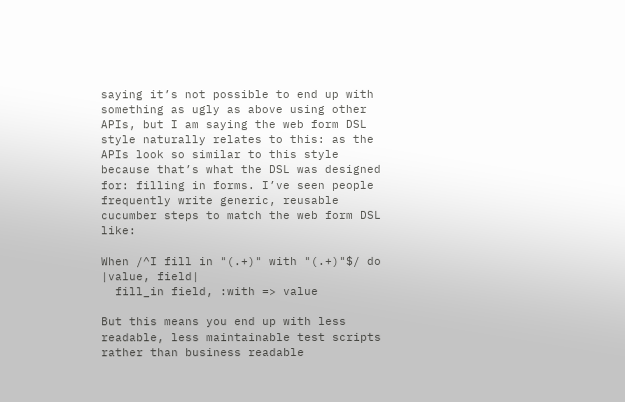saying it’s not possible to end up with something as ugly as above using other APIs, but I am saying the web form DSL style naturally relates to this: as the APIs look so similar to this style because that’s what the DSL was designed for: filling in forms. I’ve seen people frequently write generic, reusable cucumber steps to match the web form DSL like:

When /^I fill in "(.+)" with "(.+)"$/ do |value, field|
  fill_in field, :with => value

But this means you end up with less readable, less maintainable test scripts rather than business readable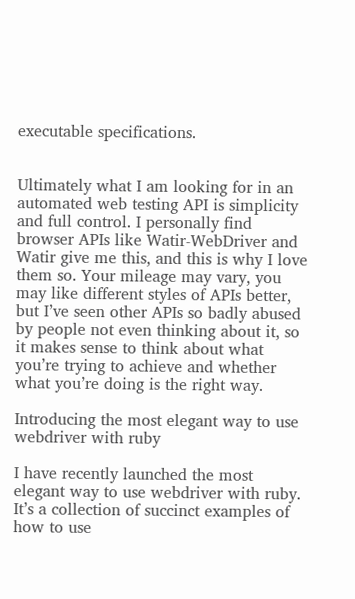executable specifications.


Ultimately what I am looking for in an automated web testing API is simplicity and full control. I personally find browser APIs like Watir-WebDriver and Watir give me this, and this is why I love them so. Your mileage may vary, you may like different styles of APIs better, but I’ve seen other APIs so badly abused by people not even thinking about it, so it makes sense to think about what you’re trying to achieve and whether what you’re doing is the right way.

Introducing the most elegant way to use webdriver with ruby

I have recently launched the most elegant way to use webdriver with ruby. It’s a collection of succinct examples of how to use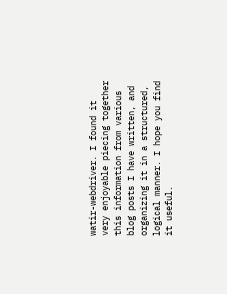watir-webdriver. I found it very enjoyable piecing together this information from various blog posts I have written, and organizing it in a structured, logical manner. I hope you find it useful.